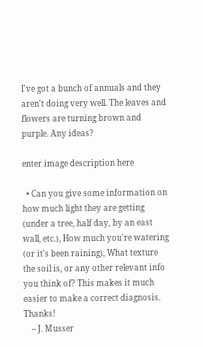I've got a bunch of annuals and they aren't doing very well. The leaves and flowers are turning brown and purple. Any ideas?

enter image description here

  • Can you give some information on how much light they are getting (under a tree, half day, by an east wall, etc.), How much you're watering (or it's been raining), What texture the soil is, or any other relevant info you think of? This makes it much easier to make a correct diagnosis. Thanks!
    – J. Musser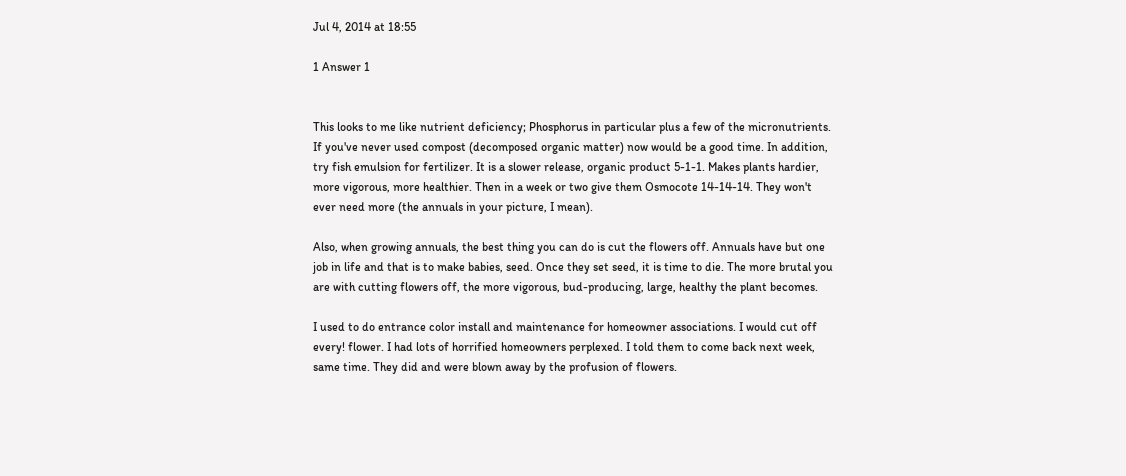Jul 4, 2014 at 18:55

1 Answer 1


This looks to me like nutrient deficiency; Phosphorus in particular plus a few of the micronutrients. If you've never used compost (decomposed organic matter) now would be a good time. In addition, try fish emulsion for fertilizer. It is a slower release, organic product 5-1-1. Makes plants hardier, more vigorous, more healthier. Then in a week or two give them Osmocote 14-14-14. They won't ever need more (the annuals in your picture, I mean).

Also, when growing annuals, the best thing you can do is cut the flowers off. Annuals have but one job in life and that is to make babies, seed. Once they set seed, it is time to die. The more brutal you are with cutting flowers off, the more vigorous, bud-producing, large, healthy the plant becomes.

I used to do entrance color install and maintenance for homeowner associations. I would cut off every! flower. I had lots of horrified homeowners perplexed. I told them to come back next week, same time. They did and were blown away by the profusion of flowers.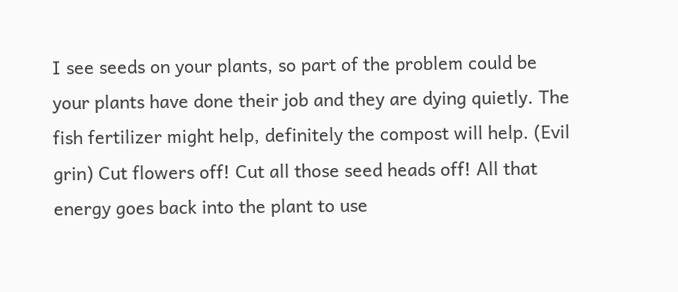I see seeds on your plants, so part of the problem could be your plants have done their job and they are dying quietly. The fish fertilizer might help, definitely the compost will help. (Evil grin) Cut flowers off! Cut all those seed heads off! All that energy goes back into the plant to use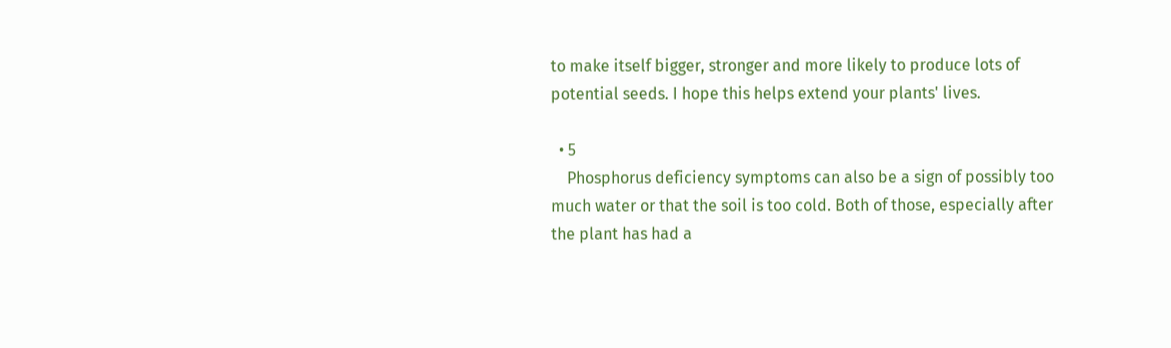to make itself bigger, stronger and more likely to produce lots of potential seeds. I hope this helps extend your plants' lives.

  • 5
    Phosphorus deficiency symptoms can also be a sign of possibly too much water or that the soil is too cold. Both of those, especially after the plant has had a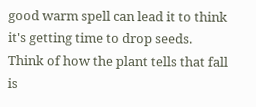good warm spell can lead it to think it's getting time to drop seeds. Think of how the plant tells that fall is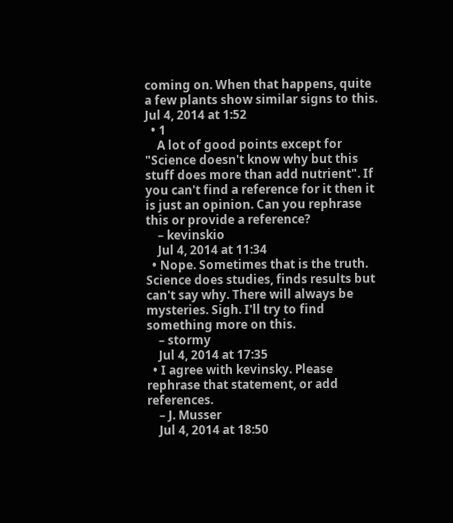coming on. When that happens, quite a few plants show similar signs to this. Jul 4, 2014 at 1:52
  • 1
    A lot of good points except for "Science doesn't know why but this stuff does more than add nutrient". If you can't find a reference for it then it is just an opinion. Can you rephrase this or provide a reference?
    – kevinskio
    Jul 4, 2014 at 11:34
  • Nope. Sometimes that is the truth. Science does studies, finds results but can't say why. There will always be mysteries. Sigh. I'll try to find something more on this.
    – stormy
    Jul 4, 2014 at 17:35
  • I agree with kevinsky. Please rephrase that statement, or add references.
    – J. Musser
    Jul 4, 2014 at 18:50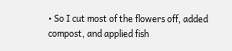• So I cut most of the flowers off, added compost, and applied fish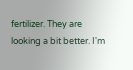fertilizer. They are looking a bit better. I'm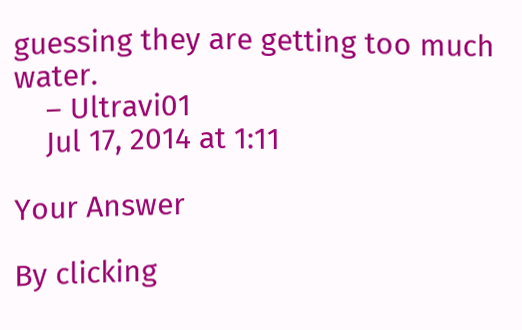guessing they are getting too much water.
    – Ultravi01
    Jul 17, 2014 at 1:11

Your Answer

By clicking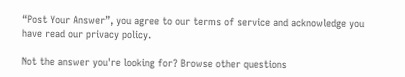“Post Your Answer”, you agree to our terms of service and acknowledge you have read our privacy policy.

Not the answer you're looking for? Browse other questions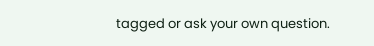tagged or ask your own question.